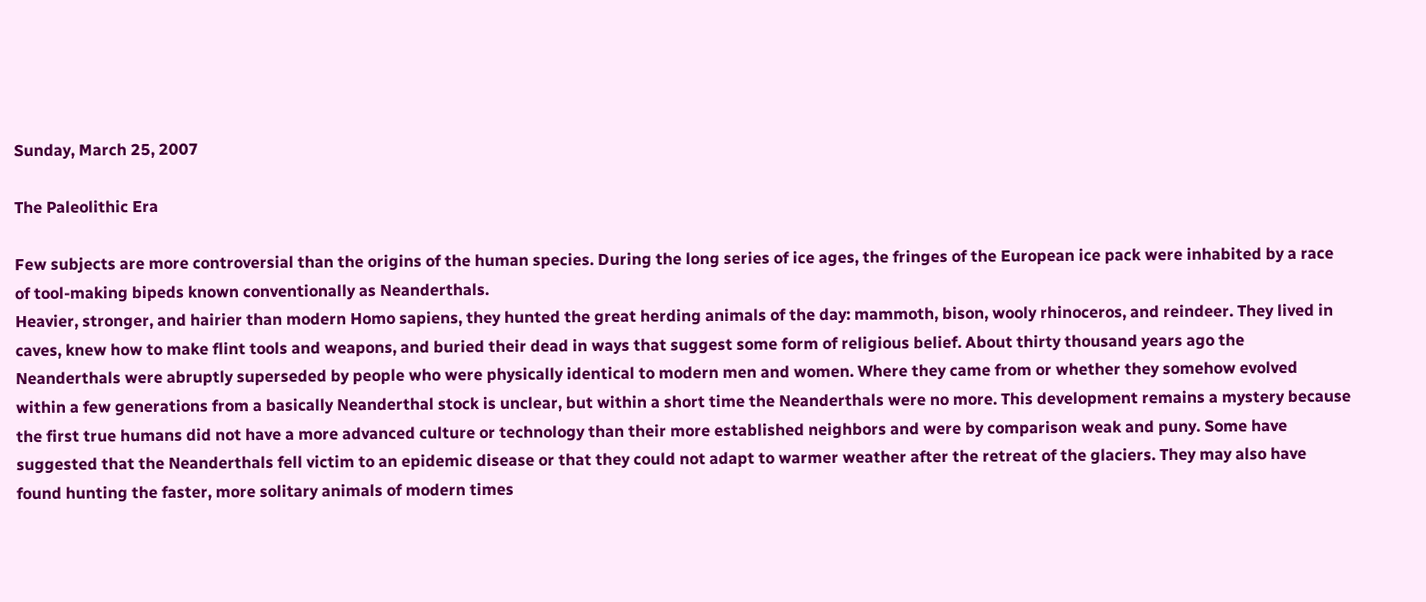Sunday, March 25, 2007

The Paleolithic Era

Few subjects are more controversial than the origins of the human species. During the long series of ice ages, the fringes of the European ice pack were inhabited by a race of tool-making bipeds known conventionally as Neanderthals.
Heavier, stronger, and hairier than modern Homo sapiens, they hunted the great herding animals of the day: mammoth, bison, wooly rhinoceros, and reindeer. They lived in caves, knew how to make flint tools and weapons, and buried their dead in ways that suggest some form of religious belief. About thirty thousand years ago the Neanderthals were abruptly superseded by people who were physically identical to modern men and women. Where they came from or whether they somehow evolved within a few generations from a basically Neanderthal stock is unclear, but within a short time the Neanderthals were no more. This development remains a mystery because the first true humans did not have a more advanced culture or technology than their more established neighbors and were by comparison weak and puny. Some have suggested that the Neanderthals fell victim to an epidemic disease or that they could not adapt to warmer weather after the retreat of the glaciers. They may also have found hunting the faster, more solitary animals of modern times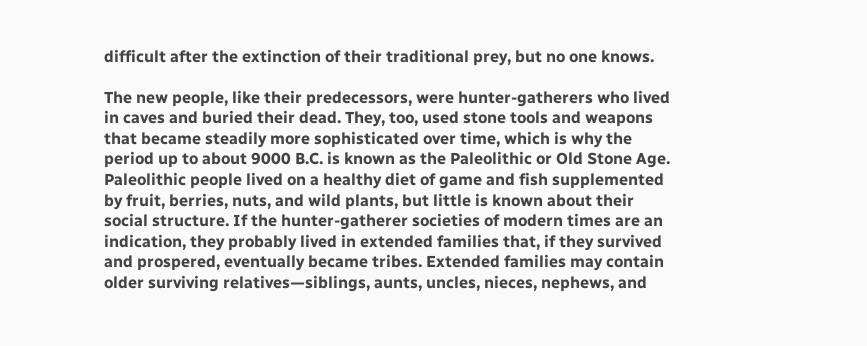difficult after the extinction of their traditional prey, but no one knows.

The new people, like their predecessors, were hunter-gatherers who lived in caves and buried their dead. They, too, used stone tools and weapons that became steadily more sophisticated over time, which is why the period up to about 9000 B.C. is known as the Paleolithic or Old Stone Age. Paleolithic people lived on a healthy diet of game and fish supplemented by fruit, berries, nuts, and wild plants, but little is known about their social structure. If the hunter-gatherer societies of modern times are an indication, they probably lived in extended families that, if they survived and prospered, eventually became tribes. Extended families may contain older surviving relatives—siblings, aunts, uncles, nieces, nephews, and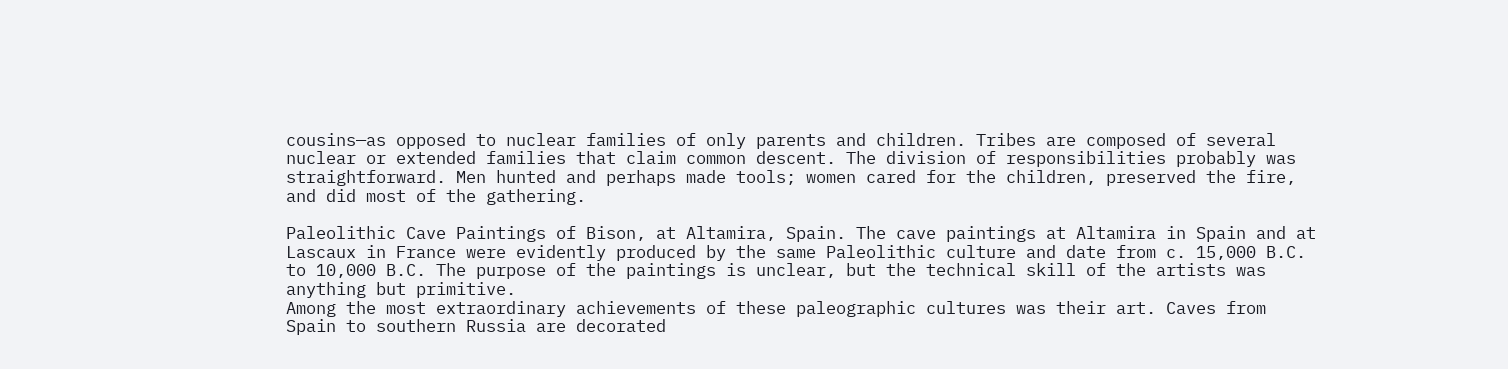cousins—as opposed to nuclear families of only parents and children. Tribes are composed of several nuclear or extended families that claim common descent. The division of responsibilities probably was straightforward. Men hunted and perhaps made tools; women cared for the children, preserved the fire, and did most of the gathering.

Paleolithic Cave Paintings of Bison, at Altamira, Spain. The cave paintings at Altamira in Spain and at Lascaux in France were evidently produced by the same Paleolithic culture and date from c. 15,000 B.C. to 10,000 B.C. The purpose of the paintings is unclear, but the technical skill of the artists was anything but primitive.
Among the most extraordinary achievements of these paleographic cultures was their art. Caves from Spain to southern Russia are decorated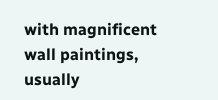with magnificent wall paintings, usually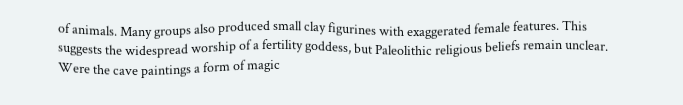of animals. Many groups also produced small clay figurines with exaggerated female features. This suggests the widespread worship of a fertility goddess, but Paleolithic religious beliefs remain unclear. Were the cave paintings a form of magic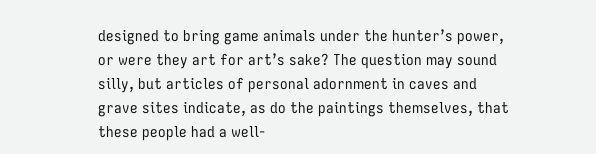designed to bring game animals under the hunter’s power, or were they art for art’s sake? The question may sound silly, but articles of personal adornment in caves and grave sites indicate, as do the paintings themselves, that these people had a well-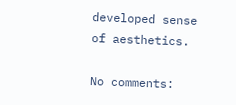developed sense of aesthetics.

No comments: